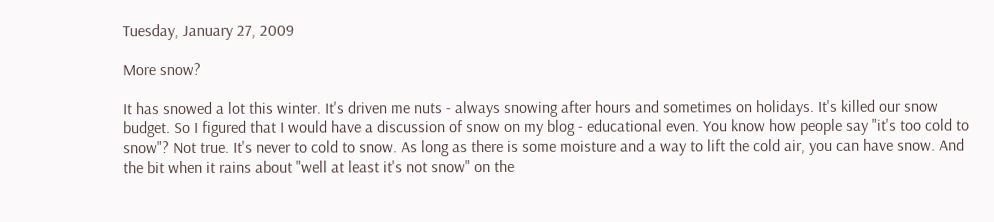Tuesday, January 27, 2009

More snow?

It has snowed a lot this winter. It's driven me nuts - always snowing after hours and sometimes on holidays. It's killed our snow budget. So I figured that I would have a discussion of snow on my blog - educational even. You know how people say "it's too cold to snow"? Not true. It's never to cold to snow. As long as there is some moisture and a way to lift the cold air, you can have snow. And the bit when it rains about "well at least it's not snow" on the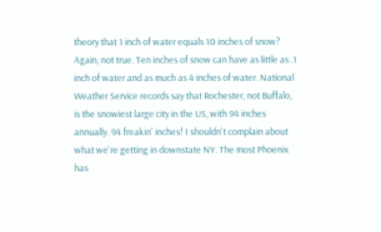theory that 1 inch of water equals 10 inches of snow? Again, not true. Ten inches of snow can have as little as .1 inch of water and as much as 4 inches of water. National Weather Service records say that Rochester, not Buffalo, is the snowiest large city in the US, with 94 inches annually. 94 freakin' inches! I shouldn't complain about what we're getting in downstate NY. The most Phoenix has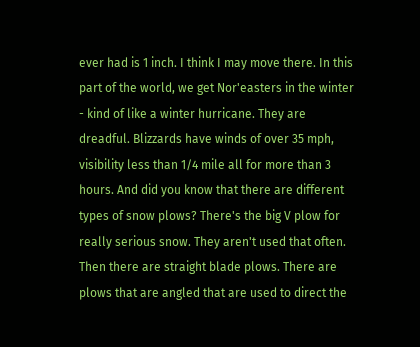ever had is 1 inch. I think I may move there. In this part of the world, we get Nor'easters in the winter - kind of like a winter hurricane. They are dreadful. Blizzards have winds of over 35 mph, visibility less than 1/4 mile all for more than 3 hours. And did you know that there are different types of snow plows? There's the big V plow for really serious snow. They aren't used that often. Then there are straight blade plows. There are plows that are angled that are used to direct the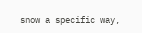snow a specific way,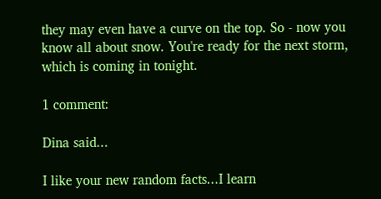they may even have a curve on the top. So - now you know all about snow. You're ready for the next storm, which is coming in tonight.

1 comment:

Dina said...

I like your new random facts...I learn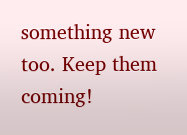something new too. Keep them coming!